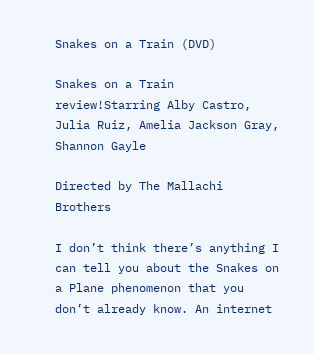Snakes on a Train (DVD)

Snakes on a Train review!Starring Alby Castro, Julia Ruiz, Amelia Jackson Gray, Shannon Gayle

Directed by The Mallachi Brothers

I don’t think there’s anything I can tell you about the Snakes on a Plane phenomenon that you don’t already know. An internet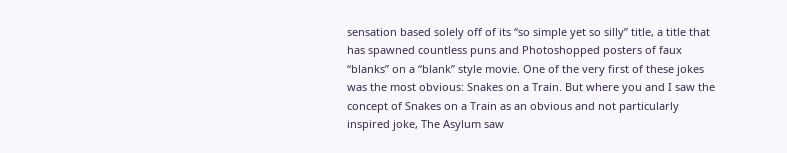sensation based solely off of its “so simple yet so silly” title, a title that has spawned countless puns and Photoshopped posters of faux “blanks” on a “blank” style movie. One of the very first of these jokes was the most obvious: Snakes on a Train. But where you and I saw the concept of Snakes on a Train as an obvious and not particularly inspired joke, The Asylum saw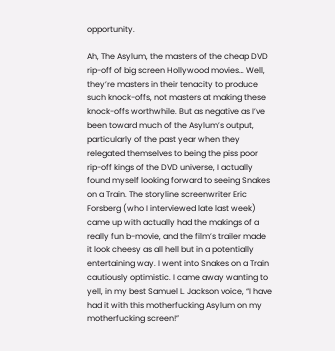opportunity.

Ah, The Asylum, the masters of the cheap DVD rip-off of big screen Hollywood movies… Well, they’re masters in their tenacity to produce such knock-offs, not masters at making these knock-offs worthwhile. But as negative as I’ve been toward much of the Asylum’s output, particularly of the past year when they relegated themselves to being the piss poor rip-off kings of the DVD universe, I actually found myself looking forward to seeing Snakes on a Train. The storyline screenwriter Eric Forsberg (who I interviewed late last week) came up with actually had the makings of a really fun b-movie, and the film’s trailer made it look cheesy as all hell but in a potentially entertaining way. I went into Snakes on a Train cautiously optimistic. I came away wanting to yell, in my best Samuel L. Jackson voice, “I have had it with this motherfucking Asylum on my motherfucking screen!”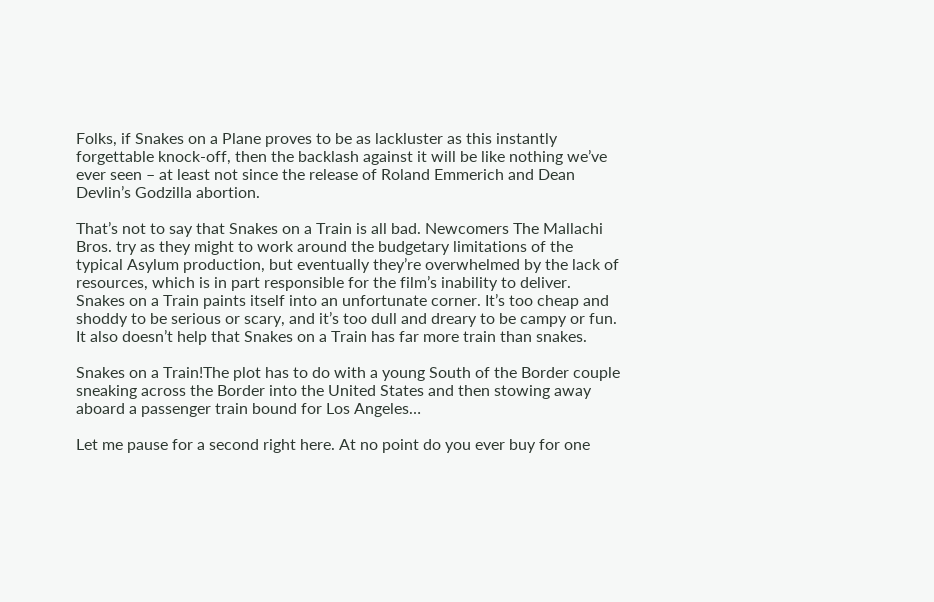Folks, if Snakes on a Plane proves to be as lackluster as this instantly forgettable knock-off, then the backlash against it will be like nothing we’ve ever seen – at least not since the release of Roland Emmerich and Dean Devlin’s Godzilla abortion.

That’s not to say that Snakes on a Train is all bad. Newcomers The Mallachi Bros. try as they might to work around the budgetary limitations of the typical Asylum production, but eventually they’re overwhelmed by the lack of resources, which is in part responsible for the film’s inability to deliver. Snakes on a Train paints itself into an unfortunate corner. It’s too cheap and shoddy to be serious or scary, and it’s too dull and dreary to be campy or fun. It also doesn’t help that Snakes on a Train has far more train than snakes.

Snakes on a Train!The plot has to do with a young South of the Border couple sneaking across the Border into the United States and then stowing away aboard a passenger train bound for Los Angeles…

Let me pause for a second right here. At no point do you ever buy for one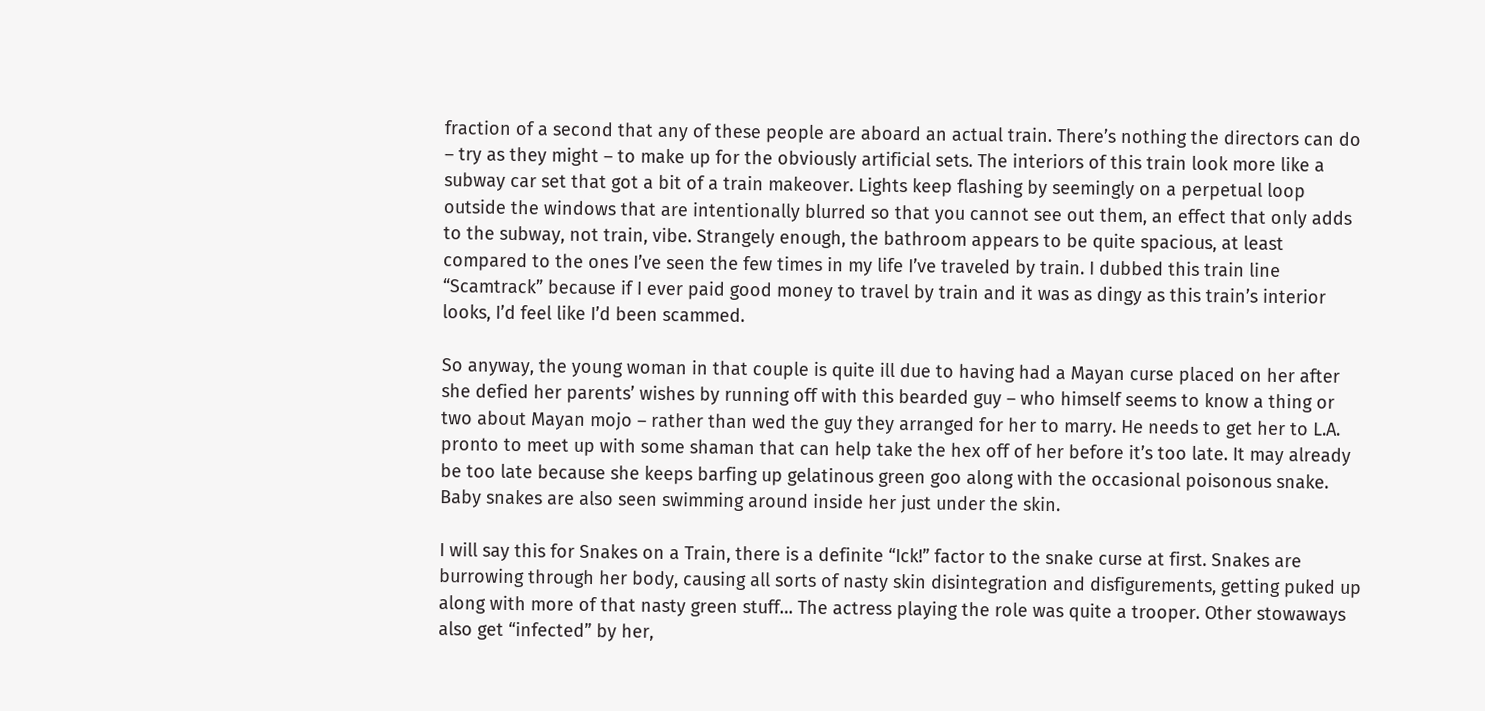fraction of a second that any of these people are aboard an actual train. There’s nothing the directors can do – try as they might – to make up for the obviously artificial sets. The interiors of this train look more like a subway car set that got a bit of a train makeover. Lights keep flashing by seemingly on a perpetual loop outside the windows that are intentionally blurred so that you cannot see out them, an effect that only adds to the subway, not train, vibe. Strangely enough, the bathroom appears to be quite spacious, at least compared to the ones I’ve seen the few times in my life I’ve traveled by train. I dubbed this train line “Scamtrack” because if I ever paid good money to travel by train and it was as dingy as this train’s interior looks, I’d feel like I’d been scammed.

So anyway, the young woman in that couple is quite ill due to having had a Mayan curse placed on her after she defied her parents’ wishes by running off with this bearded guy – who himself seems to know a thing or two about Mayan mojo – rather than wed the guy they arranged for her to marry. He needs to get her to L.A. pronto to meet up with some shaman that can help take the hex off of her before it’s too late. It may already be too late because she keeps barfing up gelatinous green goo along with the occasional poisonous snake. Baby snakes are also seen swimming around inside her just under the skin.

I will say this for Snakes on a Train, there is a definite “Ick!” factor to the snake curse at first. Snakes are burrowing through her body, causing all sorts of nasty skin disintegration and disfigurements, getting puked up along with more of that nasty green stuff… The actress playing the role was quite a trooper. Other stowaways also get “infected” by her,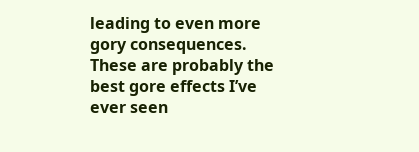leading to even more gory consequences. These are probably the best gore effects I’ve ever seen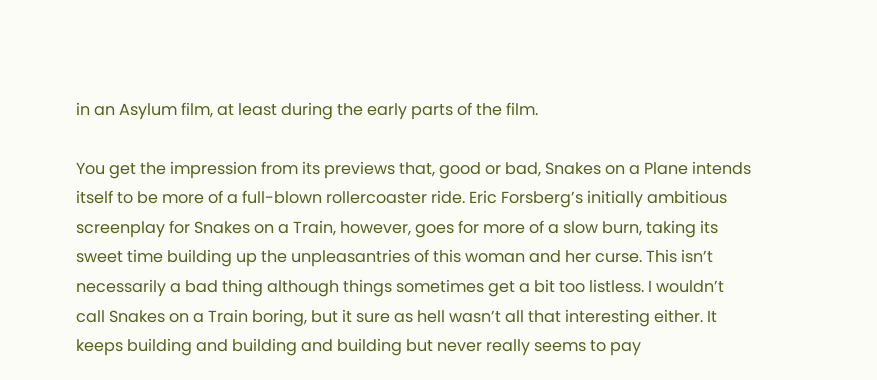in an Asylum film, at least during the early parts of the film.

You get the impression from its previews that, good or bad, Snakes on a Plane intends itself to be more of a full-blown rollercoaster ride. Eric Forsberg’s initially ambitious screenplay for Snakes on a Train, however, goes for more of a slow burn, taking its sweet time building up the unpleasantries of this woman and her curse. This isn’t necessarily a bad thing although things sometimes get a bit too listless. I wouldn’t call Snakes on a Train boring, but it sure as hell wasn’t all that interesting either. It keeps building and building and building but never really seems to pay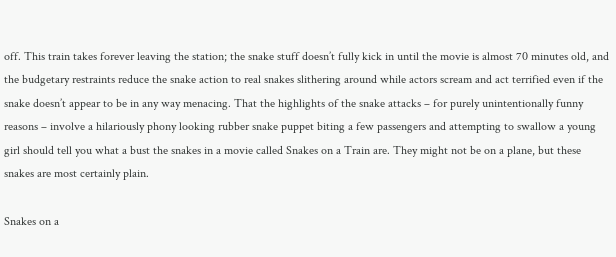off. This train takes forever leaving the station; the snake stuff doesn’t fully kick in until the movie is almost 70 minutes old, and the budgetary restraints reduce the snake action to real snakes slithering around while actors scream and act terrified even if the snake doesn’t appear to be in any way menacing. That the highlights of the snake attacks – for purely unintentionally funny reasons – involve a hilariously phony looking rubber snake puppet biting a few passengers and attempting to swallow a young girl should tell you what a bust the snakes in a movie called Snakes on a Train are. They might not be on a plane, but these snakes are most certainly plain.

Snakes on a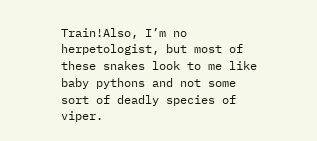Train!Also, I’m no herpetologist, but most of these snakes look to me like baby pythons and not some sort of deadly species of viper.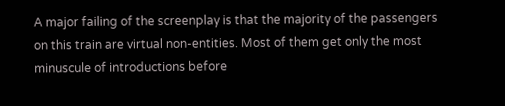A major failing of the screenplay is that the majority of the passengers on this train are virtual non-entities. Most of them get only the most minuscule of introductions before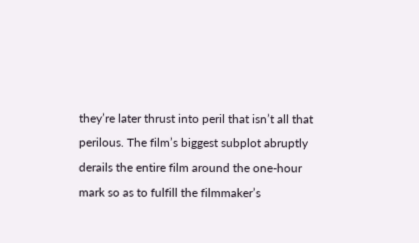they’re later thrust into peril that isn’t all that perilous. The film’s biggest subplot abruptly derails the entire film around the one-hour mark so as to fulfill the filmmaker’s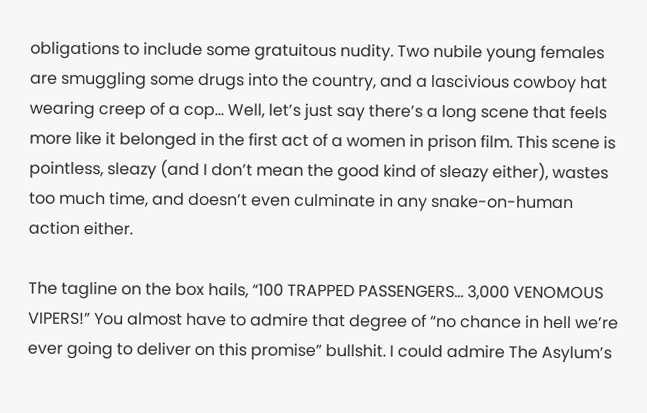obligations to include some gratuitous nudity. Two nubile young females are smuggling some drugs into the country, and a lascivious cowboy hat wearing creep of a cop… Well, let’s just say there’s a long scene that feels more like it belonged in the first act of a women in prison film. This scene is pointless, sleazy (and I don’t mean the good kind of sleazy either), wastes too much time, and doesn’t even culminate in any snake-on-human action either.

The tagline on the box hails, “100 TRAPPED PASSENGERS… 3,000 VENOMOUS VIPERS!” You almost have to admire that degree of “no chance in hell we’re ever going to deliver on this promise” bullshit. I could admire The Asylum’s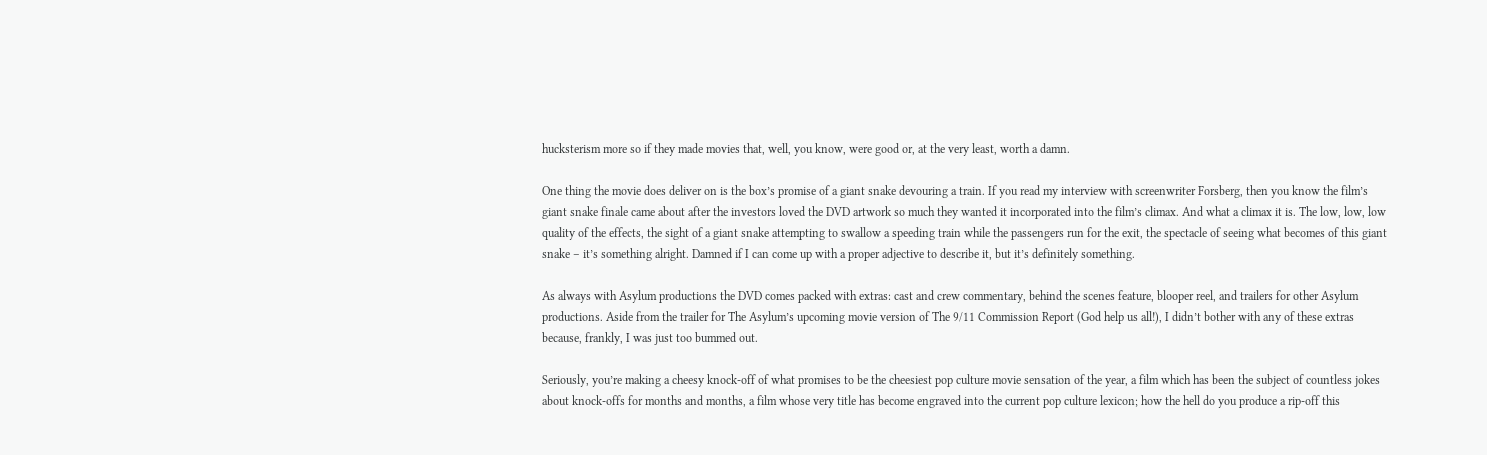hucksterism more so if they made movies that, well, you know, were good or, at the very least, worth a damn.

One thing the movie does deliver on is the box’s promise of a giant snake devouring a train. If you read my interview with screenwriter Forsberg, then you know the film’s giant snake finale came about after the investors loved the DVD artwork so much they wanted it incorporated into the film’s climax. And what a climax it is. The low, low, low quality of the effects, the sight of a giant snake attempting to swallow a speeding train while the passengers run for the exit, the spectacle of seeing what becomes of this giant snake – it’s something alright. Damned if I can come up with a proper adjective to describe it, but it’s definitely something.

As always with Asylum productions the DVD comes packed with extras: cast and crew commentary, behind the scenes feature, blooper reel, and trailers for other Asylum productions. Aside from the trailer for The Asylum’s upcoming movie version of The 9/11 Commission Report (God help us all!), I didn’t bother with any of these extras because, frankly, I was just too bummed out.

Seriously, you’re making a cheesy knock-off of what promises to be the cheesiest pop culture movie sensation of the year, a film which has been the subject of countless jokes about knock-offs for months and months, a film whose very title has become engraved into the current pop culture lexicon; how the hell do you produce a rip-off this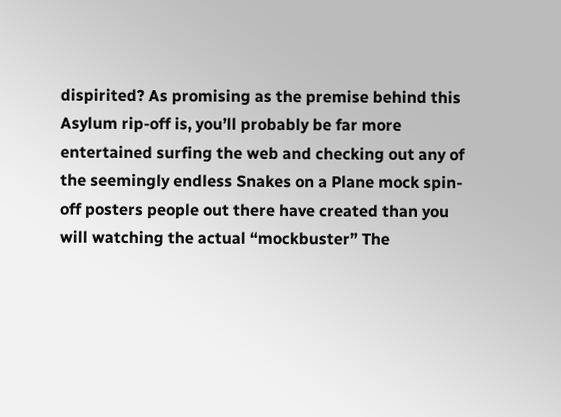dispirited? As promising as the premise behind this Asylum rip-off is, you’ll probably be far more entertained surfing the web and checking out any of the seemingly endless Snakes on a Plane mock spin-off posters people out there have created than you will watching the actual “mockbuster” The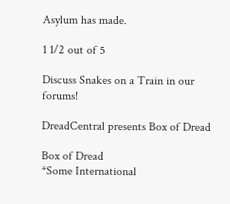Asylum has made.

1 1/2 out of 5

Discuss Snakes on a Train in our forums!

DreadCentral presents Box of Dread

Box of Dread
*Some International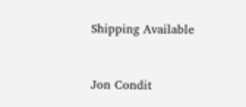Shipping Available


Jon Condit